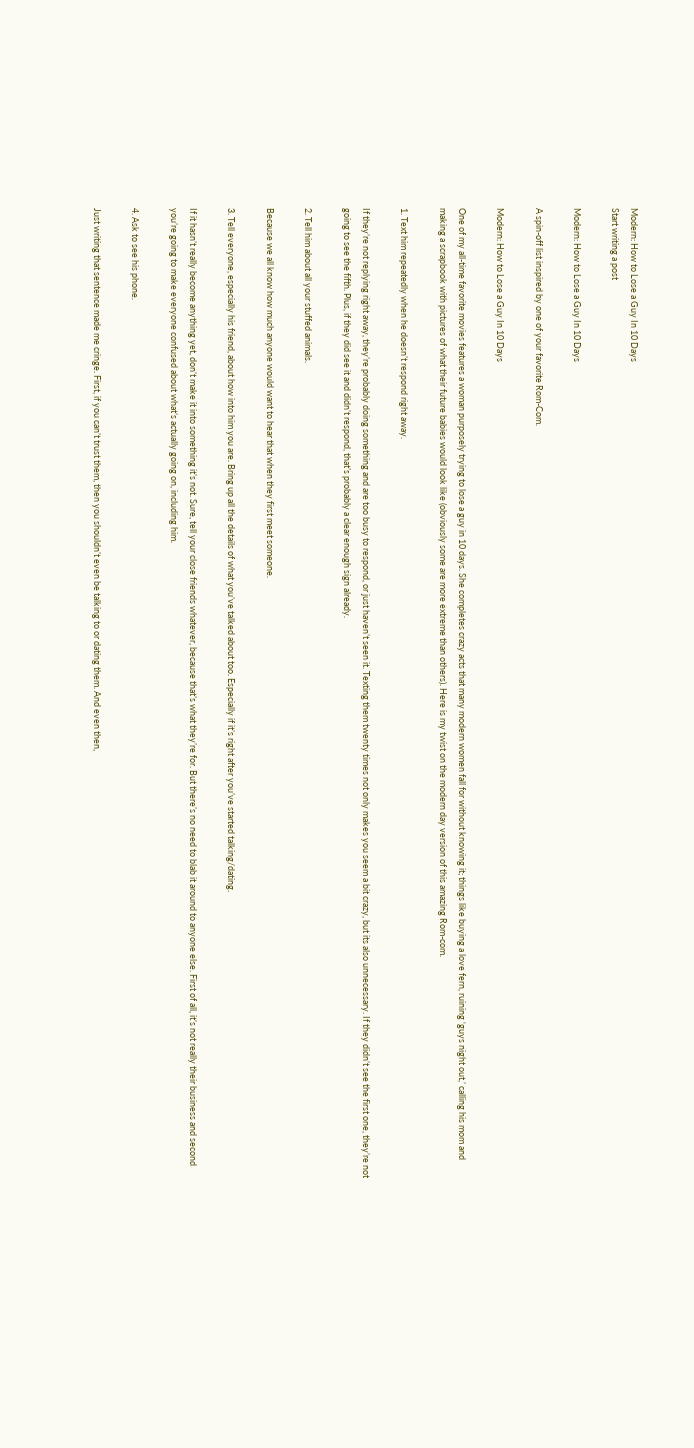Modern: How to Lose a Guy In 10 Days
Start writing a post

Modern: How to Lose a Guy In 10 Days

A spin-off list inspired by one of your favorite Rom-Com.

Modern: How to Lose a Guy In 10 Days

One of my all-time favorite movies features a woman purposely trying to lose a guy in 10 days. She completes crazy acts that many modern women fall for without knowing it; things like buying a love fern, ruining ‘guys night out,’ calling his mom and making a scrapbook with pictures of what their future babies would look like (obviously some are more extreme than others). Here is my twist on the modern day version of this amazing Rom-com.

1. Text him repeatedly when he doesn’t respond right away.

If they’re not replying right away, they’re probably doing something and are too busy to respond, or just haven’t seen it. Texting them twenty times not only makes you seem a bit crazy, but its also unnecessary. If they didn’t see the first one, they’re not going to see the fifth. Plus, if they did see it and didn’t respond, that’s probably a clear enough sign already.

2. Tell him about all your stuffed animals.

Because we all know how much anyone would want to hear that when they first meet someone.

3. Tell everyone, especially his friend, about how into him you are. Bring up all the details of what you’ve talked about too. Especially if it’s right after you’ve started talking/dating.

If it hasn’t really become anything yet, don’t make it into something it’s not. Sure, tell your close friends whatever, because that’s what they’re for. But there’s no need to blab it around to anyone else. First of all, it’s not really their business and second you’re going to make everyone confused about what’s actually going on, including him.

4. Ask to see his phone.

Just writing that sentence made me cringe. First, if you can’t trust them, then you shouldn’t even be talking to or dating them. And even then,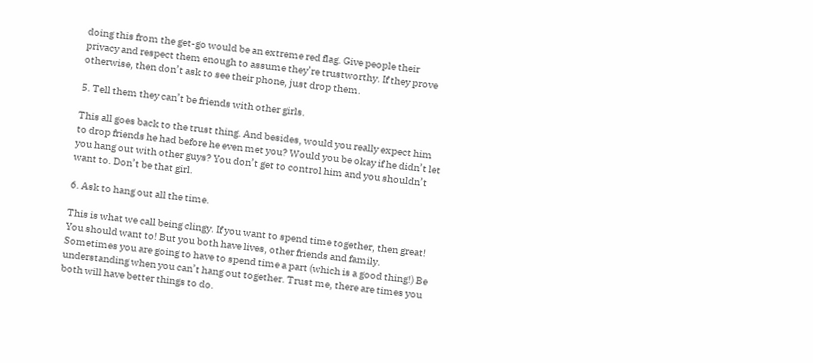doing this from the get-go would be an extreme red flag. Give people their privacy and respect them enough to assume they’re trustworthy. If they prove otherwise, then don’t ask to see their phone, just drop them.

5. Tell them they can’t be friends with other girls.

This all goes back to the trust thing. And besides, would you really expect him to drop friends he had before he even met you? Would you be okay if he didn’t let you hang out with other guys? You don’t get to control him and you shouldn’t want to. Don’t be that girl.

6. Ask to hang out all the time.

This is what we call being clingy. If you want to spend time together, then great! You should want to! But you both have lives, other friends and family. Sometimes you are going to have to spend time a part (which is a good thing!) Be understanding when you can’t hang out together. Trust me, there are times you both will have better things to do.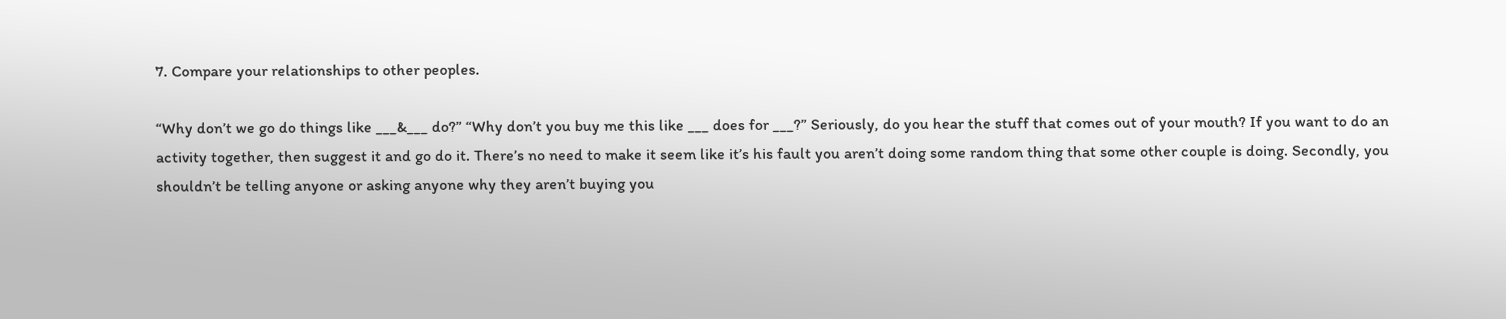7. Compare your relationships to other peoples.

“Why don’t we go do things like ___&___ do?” “Why don’t you buy me this like ___ does for ___?” Seriously, do you hear the stuff that comes out of your mouth? If you want to do an activity together, then suggest it and go do it. There’s no need to make it seem like it’s his fault you aren’t doing some random thing that some other couple is doing. Secondly, you shouldn’t be telling anyone or asking anyone why they aren’t buying you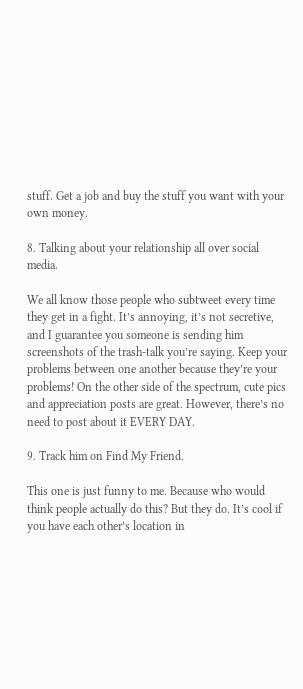stuff. Get a job and buy the stuff you want with your own money.

8. Talking about your relationship all over social media.

We all know those people who subtweet every time they get in a fight. It’s annoying, it’s not secretive, and I guarantee you someone is sending him screenshots of the trash-talk you’re saying. Keep your problems between one another because they’re your problems! On the other side of the spectrum, cute pics and appreciation posts are great. However, there’s no need to post about it EVERY DAY.

9. Track him on Find My Friend.

This one is just funny to me. Because who would think people actually do this? But they do. It’s cool if you have each other’s location in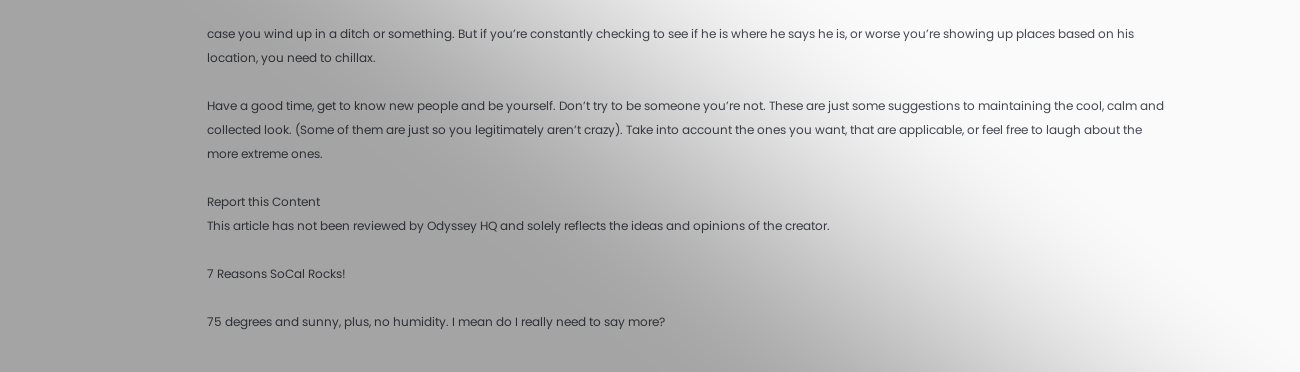case you wind up in a ditch or something. But if you’re constantly checking to see if he is where he says he is, or worse you’re showing up places based on his location, you need to chillax.

Have a good time, get to know new people and be yourself. Don’t try to be someone you’re not. These are just some suggestions to maintaining the cool, calm and collected look. (Some of them are just so you legitimately aren’t crazy). Take into account the ones you want, that are applicable, or feel free to laugh about the more extreme ones.

Report this Content
This article has not been reviewed by Odyssey HQ and solely reflects the ideas and opinions of the creator.

7 Reasons SoCal Rocks!

75 degrees and sunny, plus, no humidity. I mean do I really need to say more?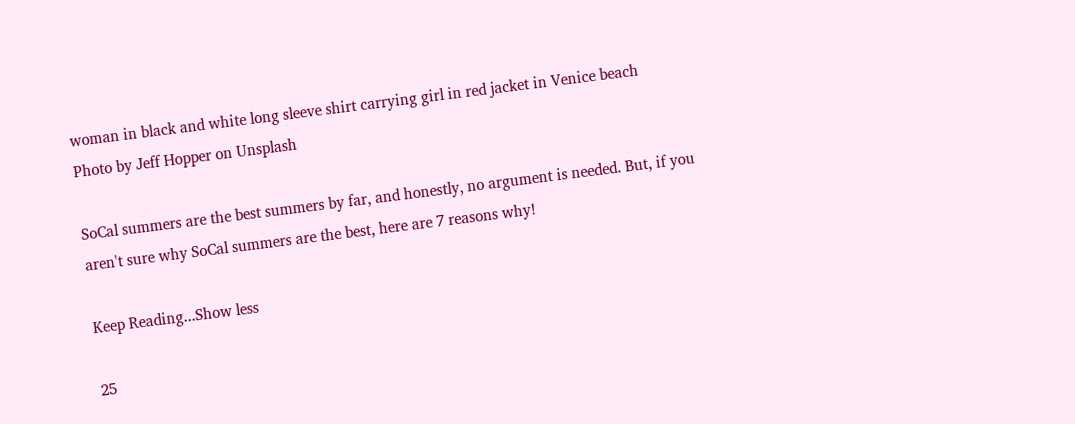woman in black and white long sleeve shirt carrying girl in red jacket in Venice beach
Photo by Jeff Hopper on Unsplash

SoCal summers are the best summers by far, and honestly, no argument is needed. But, if you aren't sure why SoCal summers are the best, here are 7 reasons why!

Keep Reading...Show less

25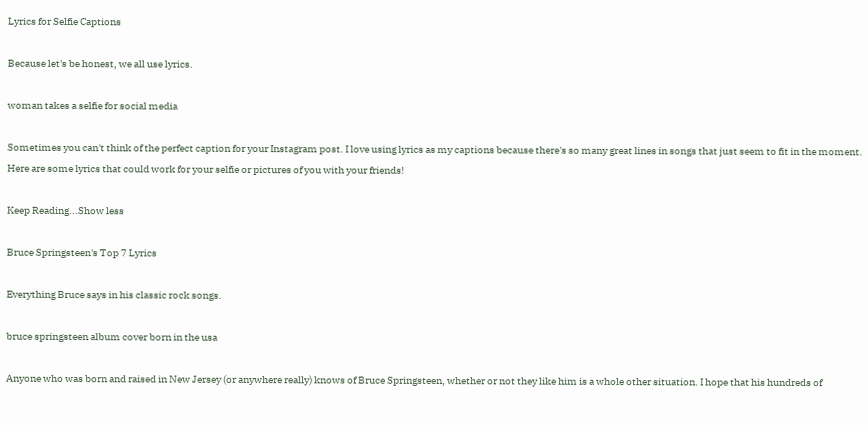Lyrics for Selfie Captions

Because let's be honest, we all use lyrics.

woman takes a selfie for social media

Sometimes you can't think of the perfect caption for your Instagram post. I love using lyrics as my captions because there's so many great lines in songs that just seem to fit in the moment. Here are some lyrics that could work for your selfie or pictures of you with your friends!

Keep Reading...Show less

Bruce Springsteen's Top 7 Lyrics

Everything Bruce says in his classic rock songs.

bruce springsteen album cover born in the usa

Anyone who was born and raised in New Jersey (or anywhere really) knows of Bruce Springsteen, whether or not they like him is a whole other situation. I hope that his hundreds of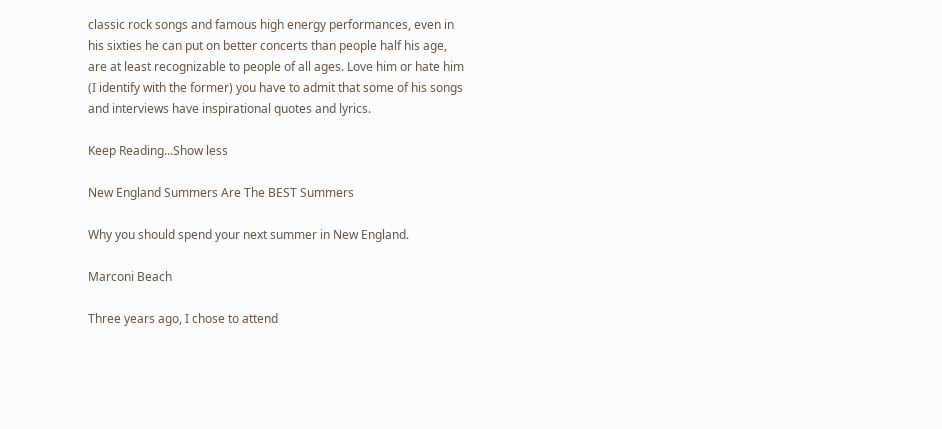classic rock songs and famous high energy performances, even in his sixties he can put on better concerts than people half his age, are at least recognizable to people of all ages. Love him or hate him (I identify with the former) you have to admit that some of his songs and interviews have inspirational quotes and lyrics.

Keep Reading...Show less

New England Summers Are The BEST Summers

Why you should spend your next summer in New England.

Marconi Beach

Three years ago, I chose to attend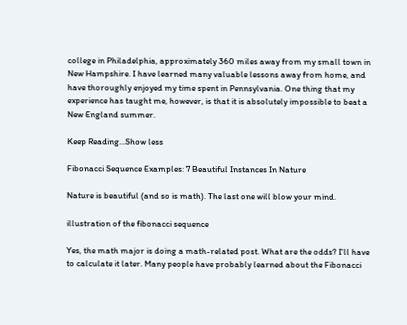college in Philadelphia, approximately 360 miles away from my small town in New Hampshire. I have learned many valuable lessons away from home, and have thoroughly enjoyed my time spent in Pennsylvania. One thing that my experience has taught me, however, is that it is absolutely impossible to beat a New England summer.

Keep Reading...Show less

Fibonacci Sequence Examples: 7 Beautiful Instances In Nature

Nature is beautiful (and so is math). The last one will blow your mind.

illustration of the fibonacci sequence

Yes, the math major is doing a math-related post. What are the odds? I'll have to calculate it later. Many people have probably learned about the Fibonacci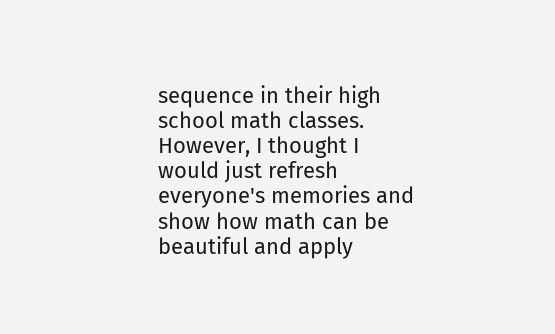sequence in their high school math classes. However, I thought I would just refresh everyone's memories and show how math can be beautiful and apply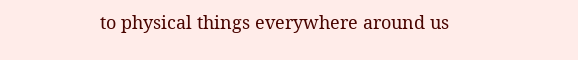to physical things everywhere around us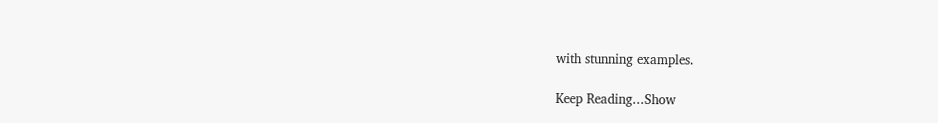with stunning examples.

Keep Reading...Show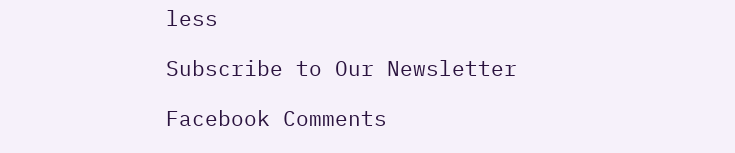less

Subscribe to Our Newsletter

Facebook Comments